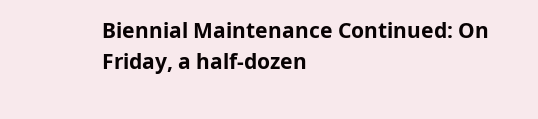Biennial Maintenance Continued: On Friday, a half-dozen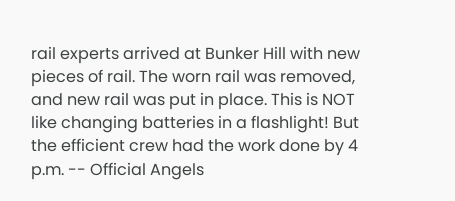rail experts arrived at Bunker Hill with new pieces of rail. The worn rail was removed, and new rail was put in place. This is NOT like changing batteries in a flashlight! But the efficient crew had the work done by 4 p.m. -- Official Angels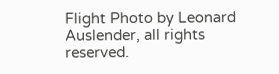Flight Photo by Leonard Auslender, all rights reserved.